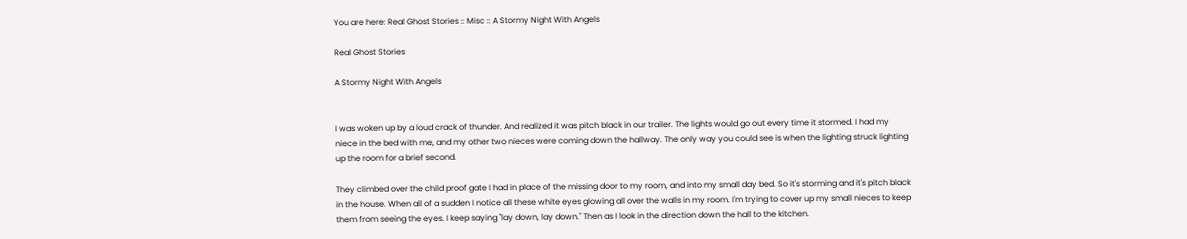You are here: Real Ghost Stories :: Misc :: A Stormy Night With Angels

Real Ghost Stories

A Stormy Night With Angels


I was woken up by a loud crack of thunder. And realized it was pitch black in our trailer. The lights would go out every time it stormed. I had my niece in the bed with me, and my other two nieces were coming down the hallway. The only way you could see is when the lighting struck lighting up the room for a brief second.

They climbed over the child proof gate I had in place of the missing door to my room, and into my small day bed. So it's storming and it's pitch black in the house. When all of a sudden I notice all these white eyes glowing all over the walls in my room. I'm trying to cover up my small nieces to keep them from seeing the eyes. I keep saying "lay down, lay down." Then as I look in the direction down the hall to the kitchen.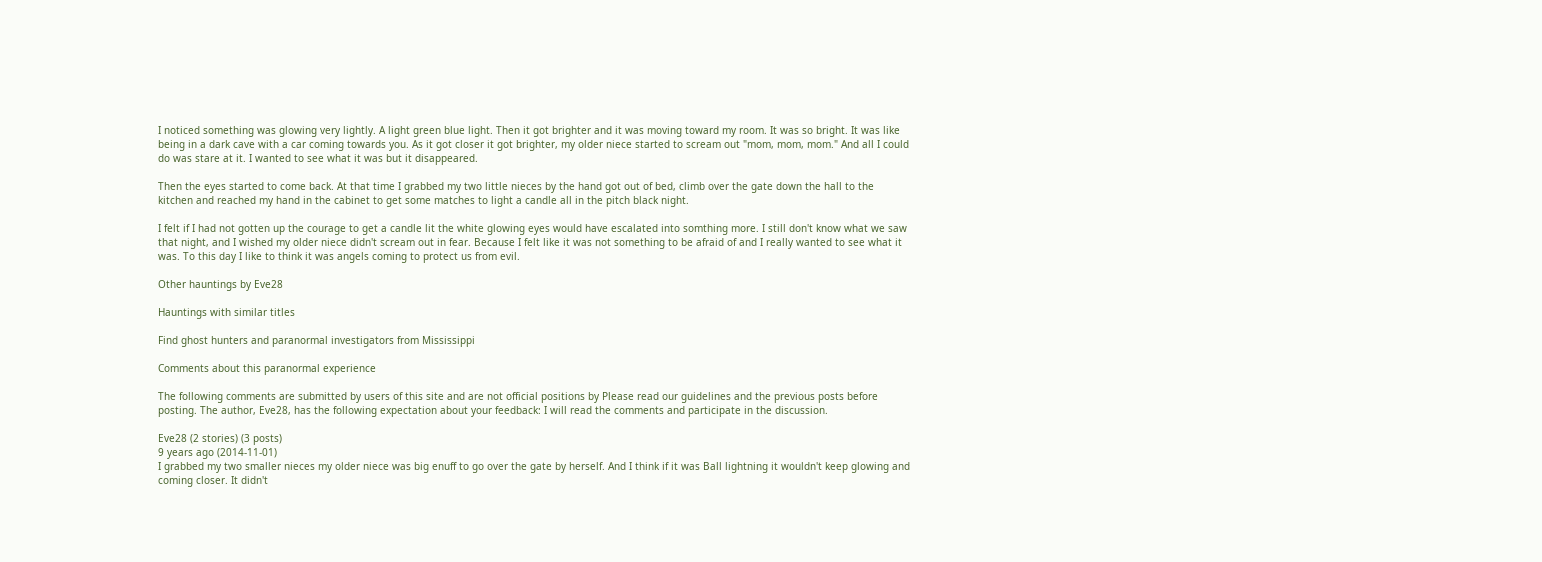I noticed something was glowing very lightly. A light green blue light. Then it got brighter and it was moving toward my room. It was so bright. It was like being in a dark cave with a car coming towards you. As it got closer it got brighter, my older niece started to scream out "mom, mom, mom." And all I could do was stare at it. I wanted to see what it was but it disappeared.

Then the eyes started to come back. At that time I grabbed my two little nieces by the hand got out of bed, climb over the gate down the hall to the kitchen and reached my hand in the cabinet to get some matches to light a candle all in the pitch black night.

I felt if I had not gotten up the courage to get a candle lit the white glowing eyes would have escalated into somthing more. I still don't know what we saw that night, and I wished my older niece didn't scream out in fear. Because I felt like it was not something to be afraid of and I really wanted to see what it was. To this day I like to think it was angels coming to protect us from evil.

Other hauntings by Eve28

Hauntings with similar titles

Find ghost hunters and paranormal investigators from Mississippi

Comments about this paranormal experience

The following comments are submitted by users of this site and are not official positions by Please read our guidelines and the previous posts before posting. The author, Eve28, has the following expectation about your feedback: I will read the comments and participate in the discussion.

Eve28 (2 stories) (3 posts)
9 years ago (2014-11-01)
I grabbed my two smaller nieces my older niece was big enuff to go over the gate by herself. And I think if it was Ball lightning it wouldn't keep glowing and coming closer. It didn't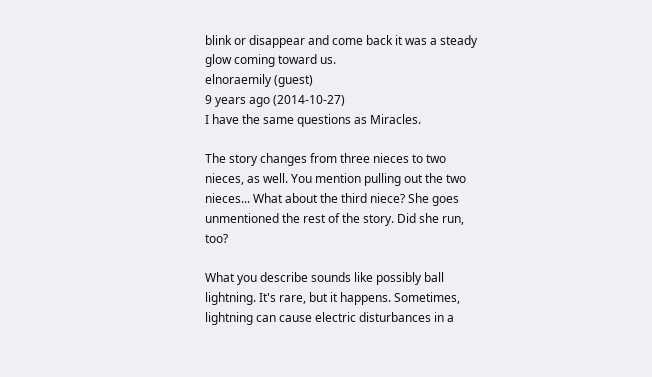blink or disappear and come back it was a steady glow coming toward us.
elnoraemily (guest)
9 years ago (2014-10-27)
I have the same questions as Miracles.

The story changes from three nieces to two nieces, as well. You mention pulling out the two nieces... What about the third niece? She goes unmentioned the rest of the story. Did she run, too?

What you describe sounds like possibly ball lightning. It's rare, but it happens. Sometimes, lightning can cause electric disturbances in a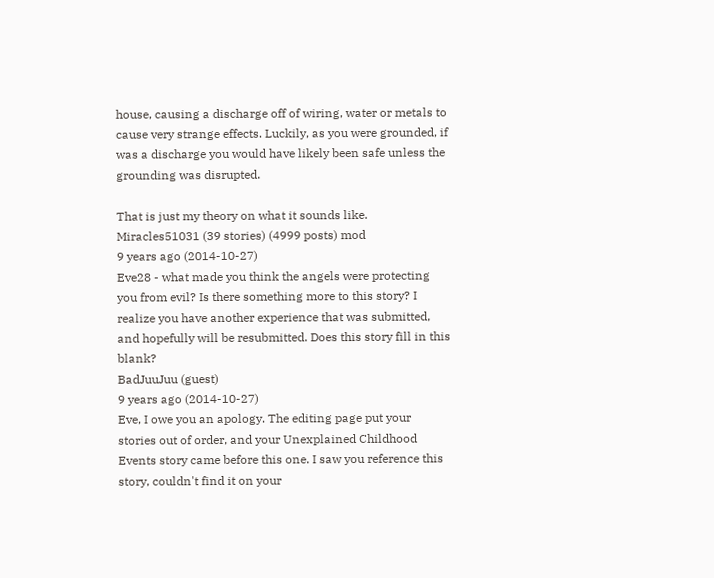house, causing a discharge off of wiring, water or metals to cause very strange effects. Luckily, as you were grounded, if was a discharge you would have likely been safe unless the grounding was disrupted.

That is just my theory on what it sounds like.
Miracles51031 (39 stories) (4999 posts) mod
9 years ago (2014-10-27)
Eve28 - what made you think the angels were protecting you from evil? Is there something more to this story? I realize you have another experience that was submitted, and hopefully will be resubmitted. Does this story fill in this blank?
BadJuuJuu (guest)
9 years ago (2014-10-27)
Eve, I owe you an apology. The editing page put your stories out of order, and your Unexplained Childhood Events story came before this one. I saw you reference this story, couldn't find it on your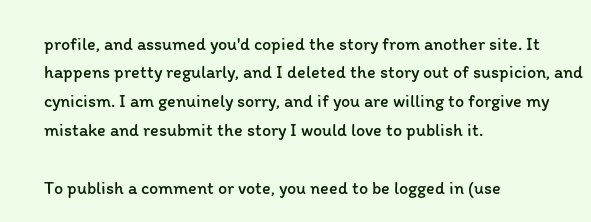profile, and assumed you'd copied the story from another site. It happens pretty regularly, and I deleted the story out of suspicion, and cynicism. I am genuinely sorry, and if you are willing to forgive my mistake and resubmit the story I would love to publish it.

To publish a comment or vote, you need to be logged in (use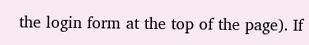the login form at the top of the page). If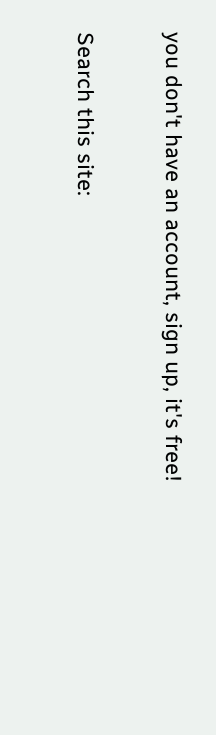you don't have an account, sign up, it's free!

Search this site: